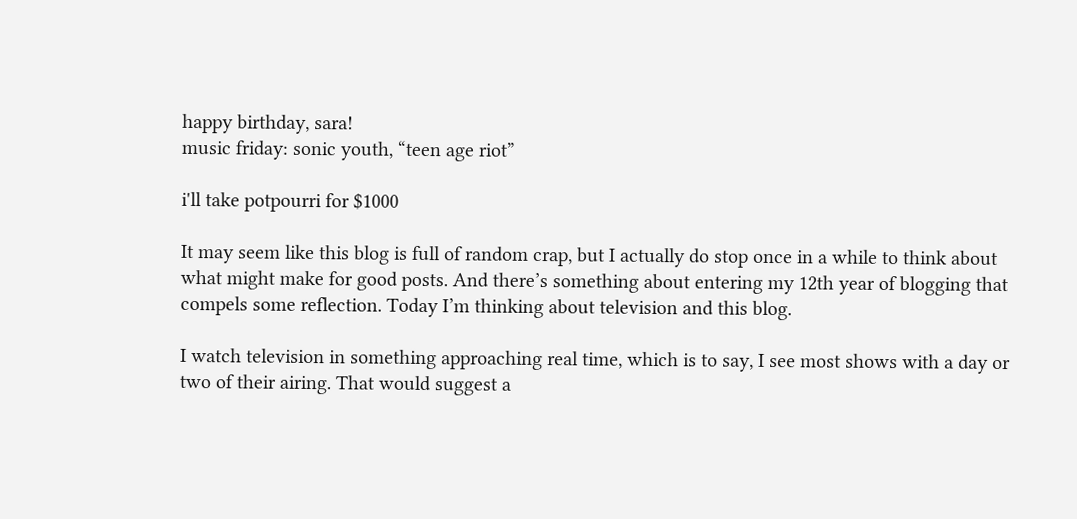happy birthday, sara!
music friday: sonic youth, “teen age riot”

i'll take potpourri for $1000

It may seem like this blog is full of random crap, but I actually do stop once in a while to think about what might make for good posts. And there’s something about entering my 12th year of blogging that compels some reflection. Today I’m thinking about television and this blog.

I watch television in something approaching real time, which is to say, I see most shows with a day or two of their airing. That would suggest a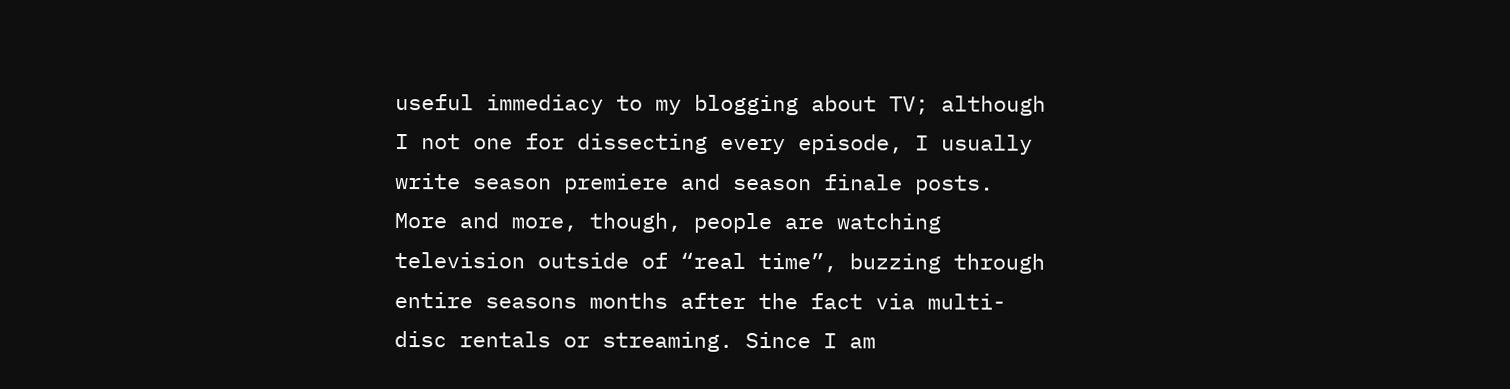useful immediacy to my blogging about TV; although I not one for dissecting every episode, I usually write season premiere and season finale posts. More and more, though, people are watching television outside of “real time”, buzzing through entire seasons months after the fact via multi-disc rentals or streaming. Since I am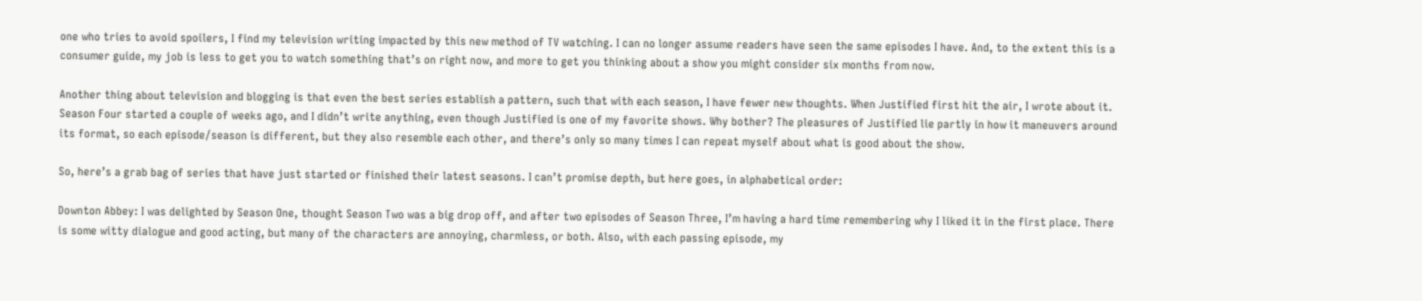one who tries to avoid spoilers, I find my television writing impacted by this new method of TV watching. I can no longer assume readers have seen the same episodes I have. And, to the extent this is a consumer guide, my job is less to get you to watch something that’s on right now, and more to get you thinking about a show you might consider six months from now.

Another thing about television and blogging is that even the best series establish a pattern, such that with each season, I have fewer new thoughts. When Justified first hit the air, I wrote about it. Season Four started a couple of weeks ago, and I didn’t write anything, even though Justified is one of my favorite shows. Why bother? The pleasures of Justified lie partly in how it maneuvers around its format, so each episode/season is different, but they also resemble each other, and there’s only so many times I can repeat myself about what is good about the show.

So, here’s a grab bag of series that have just started or finished their latest seasons. I can’t promise depth, but here goes, in alphabetical order:

Downton Abbey: I was delighted by Season One, thought Season Two was a big drop off, and after two episodes of Season Three, I’m having a hard time remembering why I liked it in the first place. There is some witty dialogue and good acting, but many of the characters are annoying, charmless, or both. Also, with each passing episode, my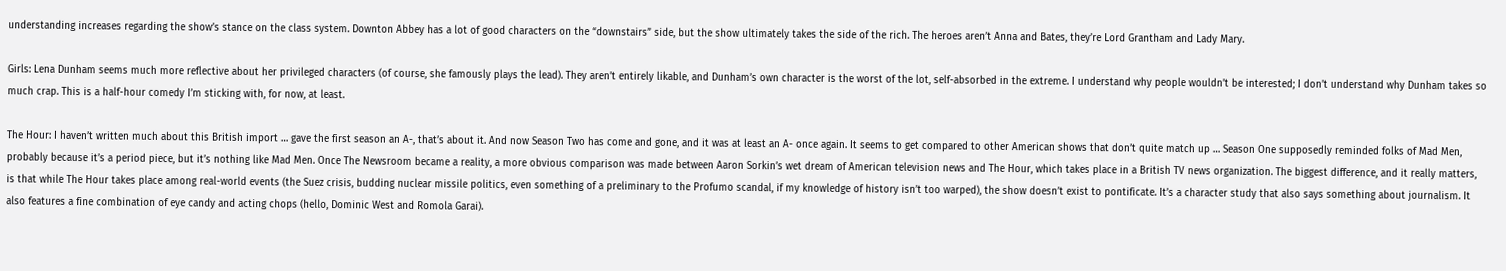understanding increases regarding the show’s stance on the class system. Downton Abbey has a lot of good characters on the “downstairs” side, but the show ultimately takes the side of the rich. The heroes aren’t Anna and Bates, they’re Lord Grantham and Lady Mary.

Girls: Lena Dunham seems much more reflective about her privileged characters (of course, she famously plays the lead). They aren’t entirely likable, and Dunham’s own character is the worst of the lot, self-absorbed in the extreme. I understand why people wouldn’t be interested; I don’t understand why Dunham takes so much crap. This is a half-hour comedy I’m sticking with, for now, at least.

The Hour: I haven’t written much about this British import … gave the first season an A-, that’s about it. And now Season Two has come and gone, and it was at least an A- once again. It seems to get compared to other American shows that don’t quite match up … Season One supposedly reminded folks of Mad Men, probably because it’s a period piece, but it’s nothing like Mad Men. Once The Newsroom became a reality, a more obvious comparison was made between Aaron Sorkin’s wet dream of American television news and The Hour, which takes place in a British TV news organization. The biggest difference, and it really matters, is that while The Hour takes place among real-world events (the Suez crisis, budding nuclear missile politics, even something of a preliminary to the Profumo scandal, if my knowledge of history isn’t too warped), the show doesn’t exist to pontificate. It’s a character study that also says something about journalism. It also features a fine combination of eye candy and acting chops (hello, Dominic West and Romola Garai).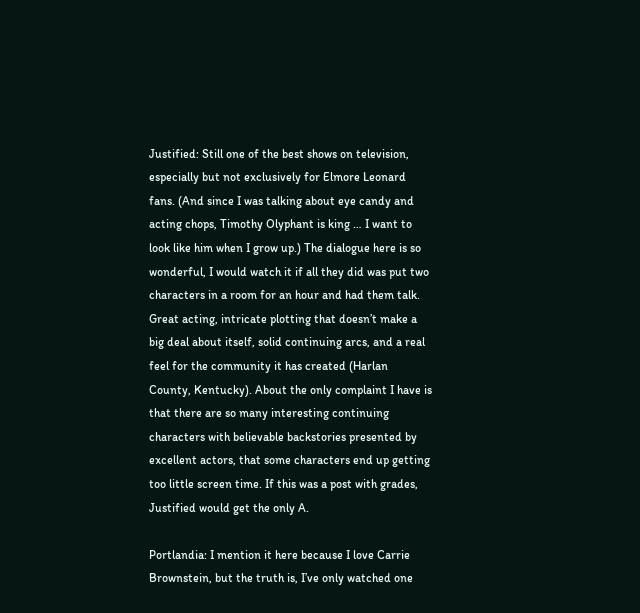Justified: Still one of the best shows on television, especially but not exclusively for Elmore Leonard fans. (And since I was talking about eye candy and acting chops, Timothy Olyphant is king … I want to look like him when I grow up.) The dialogue here is so wonderful, I would watch it if all they did was put two characters in a room for an hour and had them talk. Great acting, intricate plotting that doesn’t make a big deal about itself, solid continuing arcs, and a real feel for the community it has created (Harlan County, Kentucky). About the only complaint I have is that there are so many interesting continuing characters with believable backstories presented by excellent actors, that some characters end up getting too little screen time. If this was a post with grades, Justified would get the only A.

Portlandia: I mention it here because I love Carrie Brownstein, but the truth is, I’ve only watched one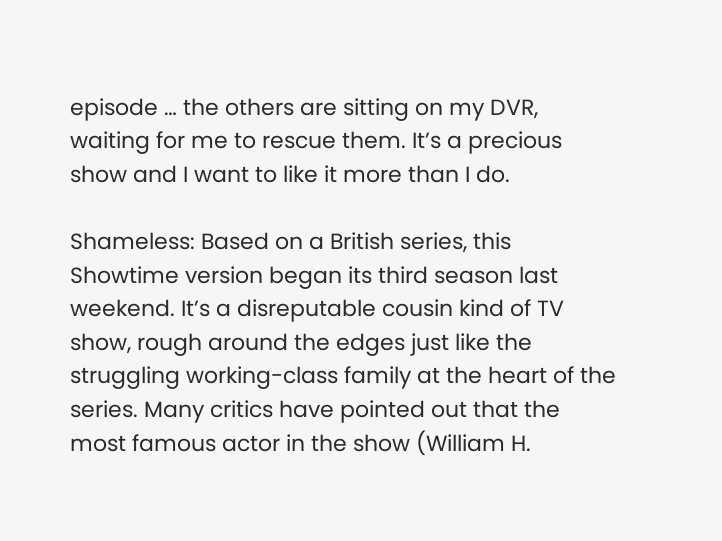episode … the others are sitting on my DVR, waiting for me to rescue them. It’s a precious show and I want to like it more than I do.

Shameless: Based on a British series, this Showtime version began its third season last weekend. It’s a disreputable cousin kind of TV show, rough around the edges just like the struggling working-class family at the heart of the series. Many critics have pointed out that the most famous actor in the show (William H.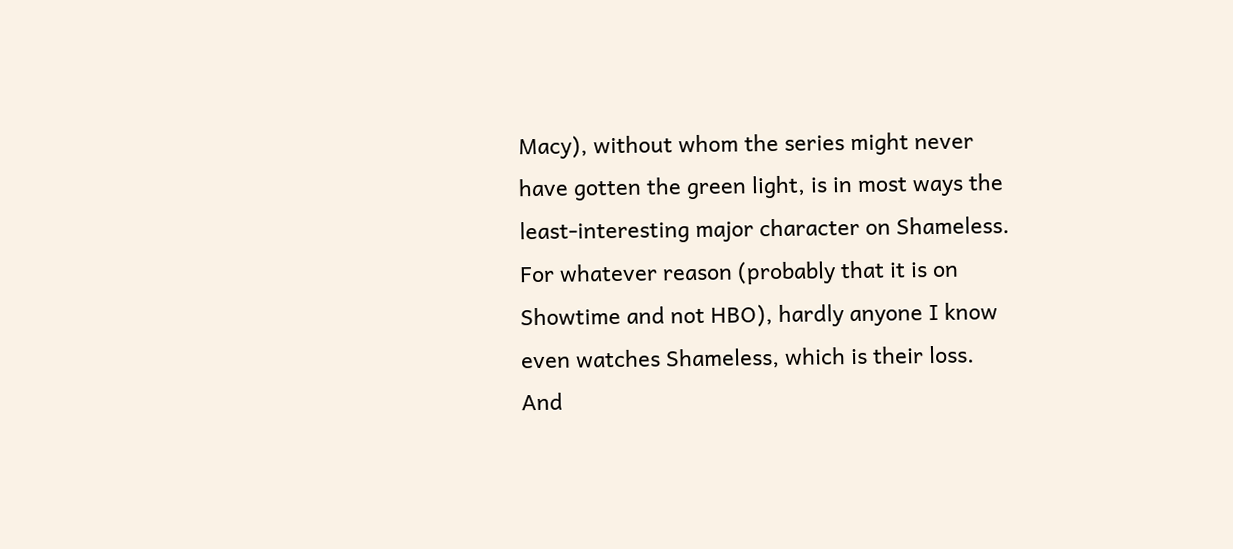Macy), without whom the series might never have gotten the green light, is in most ways the least-interesting major character on Shameless. For whatever reason (probably that it is on Showtime and not HBO), hardly anyone I know even watches Shameless, which is their loss. And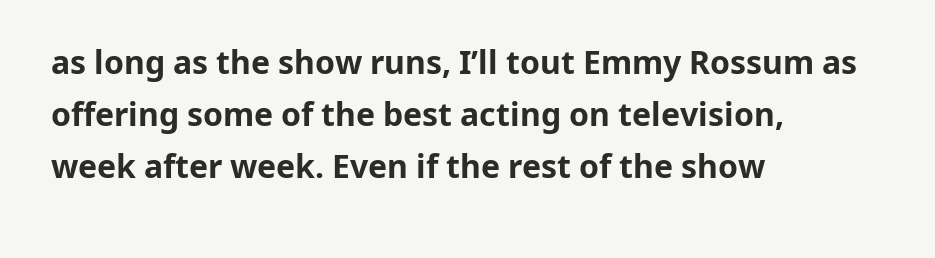as long as the show runs, I’ll tout Emmy Rossum as offering some of the best acting on television, week after week. Even if the rest of the show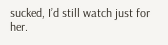sucked, I’d still watch just for her.